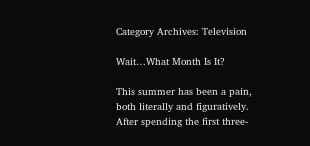Category Archives: Television

Wait…What Month Is It?

This summer has been a pain, both literally and figuratively.  After spending the first three-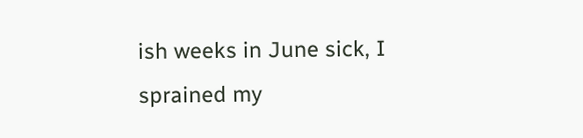ish weeks in June sick, I sprained my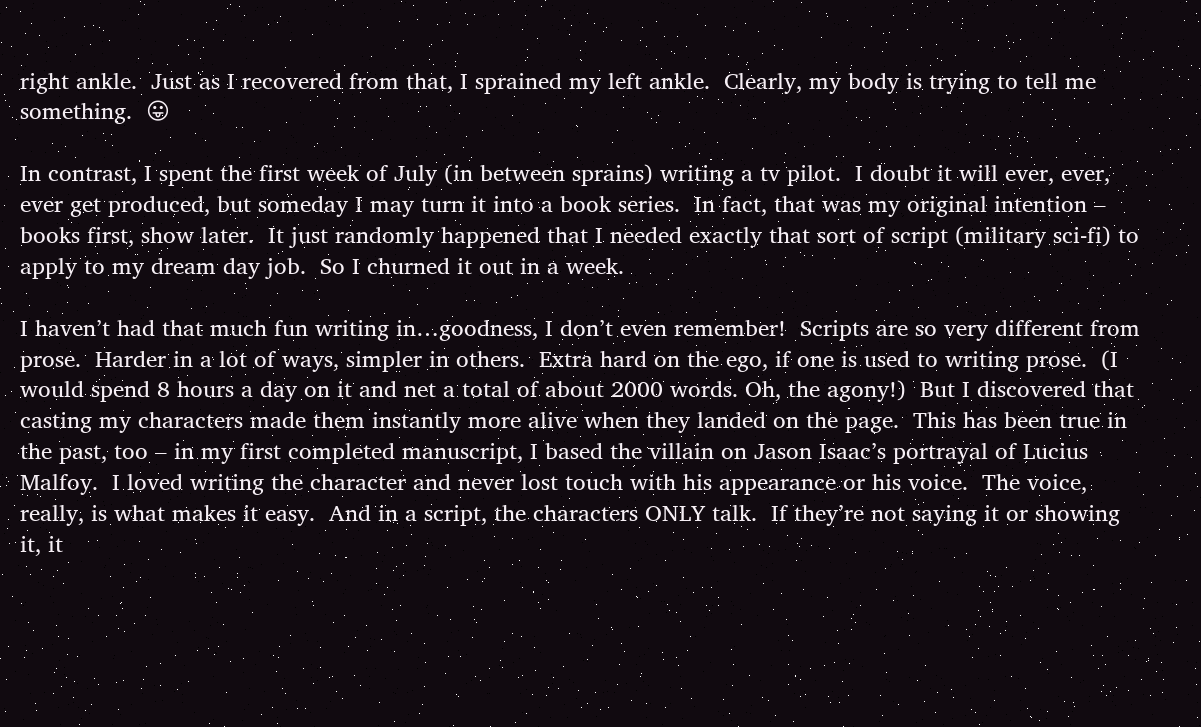right ankle.  Just as I recovered from that, I sprained my left ankle.  Clearly, my body is trying to tell me something.  😛

In contrast, I spent the first week of July (in between sprains) writing a tv pilot.  I doubt it will ever, ever, ever get produced, but someday I may turn it into a book series.  In fact, that was my original intention – books first, show later.  It just randomly happened that I needed exactly that sort of script (military sci-fi) to apply to my dream day job.  So I churned it out in a week.

I haven’t had that much fun writing in…goodness, I don’t even remember!  Scripts are so very different from prose.  Harder in a lot of ways, simpler in others.  Extra hard on the ego, if one is used to writing prose.  (I would spend 8 hours a day on it and net a total of about 2000 words. Oh, the agony!)  But I discovered that casting my characters made them instantly more alive when they landed on the page.  This has been true in the past, too – in my first completed manuscript, I based the villain on Jason Isaac’s portrayal of Lucius Malfoy.  I loved writing the character and never lost touch with his appearance or his voice.  The voice, really, is what makes it easy.  And in a script, the characters ONLY talk.  If they’re not saying it or showing it, it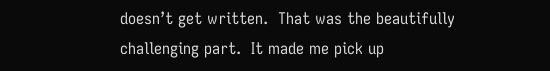doesn’t get written.  That was the beautifully challenging part.  It made me pick up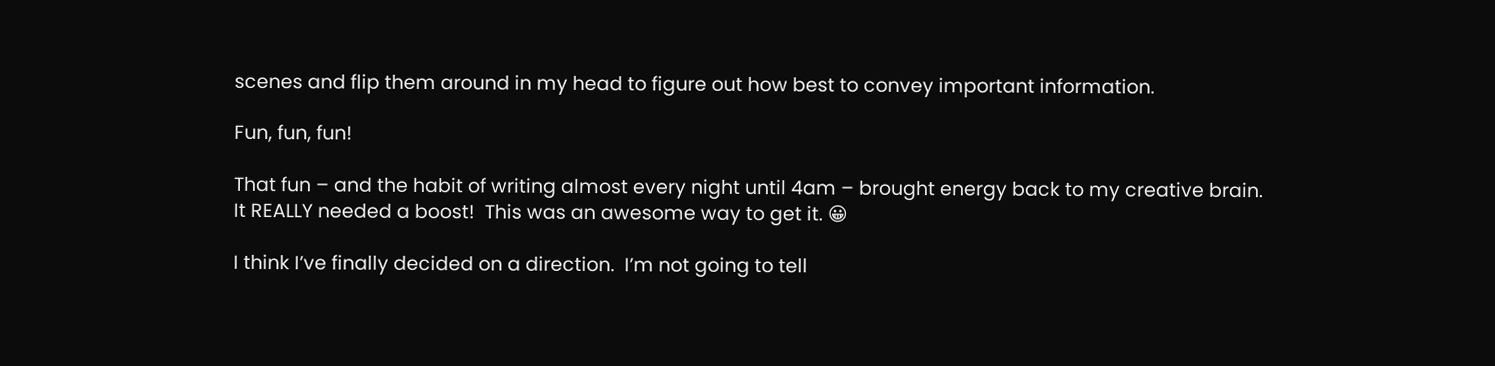scenes and flip them around in my head to figure out how best to convey important information.

Fun, fun, fun!

That fun – and the habit of writing almost every night until 4am – brought energy back to my creative brain.  It REALLY needed a boost!  This was an awesome way to get it. 😀

I think I’ve finally decided on a direction.  I’m not going to tell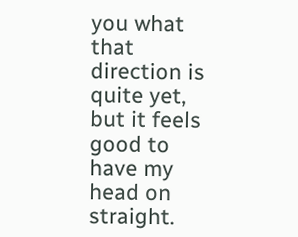you what that direction is quite yet, but it feels good to have my head on straight.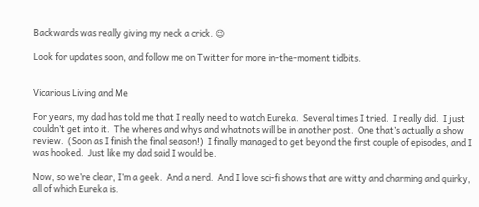Backwards was really giving my neck a crick. 😉

Look for updates soon, and follow me on Twitter for more in-the-moment tidbits.


Vicarious Living and Me

For years, my dad has told me that I really need to watch Eureka.  Several times I tried.  I really did.  I just couldn’t get into it.  The wheres and whys and whatnots will be in another post.  One that’s actually a show review.  (Soon as I finish the final season!)  I finally managed to get beyond the first couple of episodes, and I was hooked.  Just like my dad said I would be.

Now, so we’re clear, I’m a geek.  And a nerd.  And I love sci-fi shows that are witty and charming and quirky, all of which Eureka is.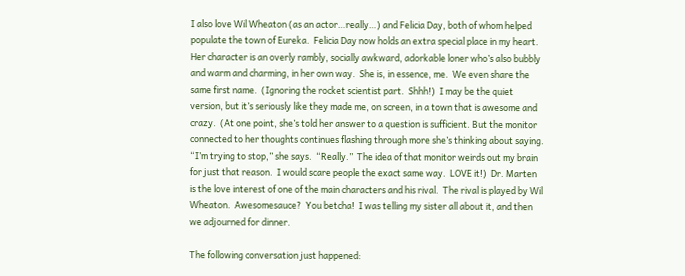I also love Wil Wheaton (as an actor…really…) and Felicia Day, both of whom helped populate the town of Eureka.  Felicia Day now holds an extra special place in my heart.  Her character is an overly rambly, socially awkward, adorkable loner who’s also bubbly and warm and charming, in her own way.  She is, in essence, me.  We even share the same first name.  (Ignoring the rocket scientist part.  Shhh!)  I may be the quiet version, but it’s seriously like they made me, on screen, in a town that is awesome and crazy.  (At one point, she’s told her answer to a question is sufficient. But the monitor connected to her thoughts continues flashing through more she’s thinking about saying.  “I’m trying to stop,” she says.  “Really.”  The idea of that monitor weirds out my brain for just that reason.  I would scare people the exact same way.  LOVE it!)  Dr. Marten is the love interest of one of the main characters and his rival.  The rival is played by Wil Wheaton.  Awesomesauce?  You betcha!  I was telling my sister all about it, and then we adjourned for dinner.

The following conversation just happened: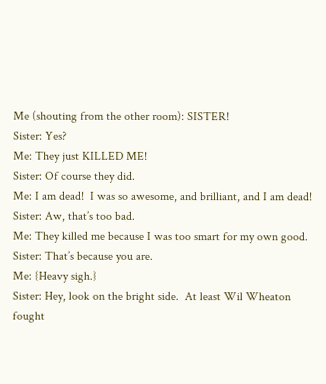Me (shouting from the other room): SISTER!
Sister: Yes?
Me: They just KILLED ME!
Sister: Of course they did.
Me: I am dead!  I was so awesome, and brilliant, and I am dead!
Sister: Aw, that’s too bad.
Me: They killed me because I was too smart for my own good.
Sister: That’s because you are.
Me: {Heavy sigh.}
Sister: Hey, look on the bright side.  At least Wil Wheaton fought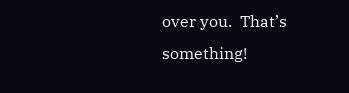over you.  That’s something!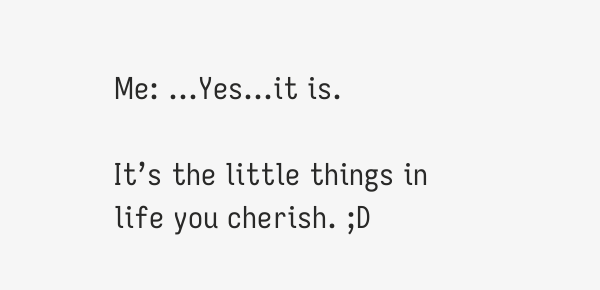Me: …Yes…it is.

It’s the little things in life you cherish. ;D